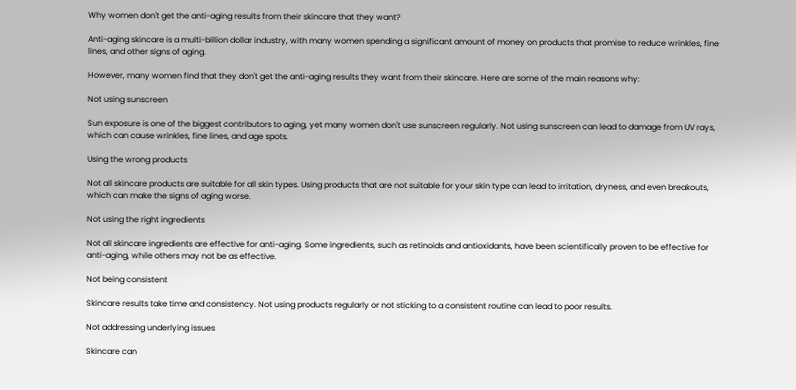Why women don't get the anti-aging results from their skincare that they want?

Anti-aging skincare is a multi-billion dollar industry, with many women spending a significant amount of money on products that promise to reduce wrinkles, fine lines, and other signs of aging.

However, many women find that they don't get the anti-aging results they want from their skincare. Here are some of the main reasons why:

Not using sunscreen

Sun exposure is one of the biggest contributors to aging, yet many women don't use sunscreen regularly. Not using sunscreen can lead to damage from UV rays, which can cause wrinkles, fine lines, and age spots.

Using the wrong products

Not all skincare products are suitable for all skin types. Using products that are not suitable for your skin type can lead to irritation, dryness, and even breakouts, which can make the signs of aging worse.

Not using the right ingredients

Not all skincare ingredients are effective for anti-aging. Some ingredients, such as retinoids and antioxidants, have been scientifically proven to be effective for anti-aging, while others may not be as effective.

Not being consistent

Skincare results take time and consistency. Not using products regularly or not sticking to a consistent routine can lead to poor results.

Not addressing underlying issues

Skincare can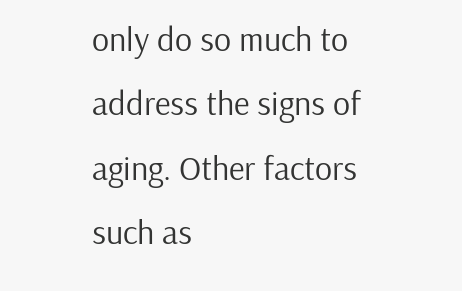only do so much to address the signs of aging. Other factors such as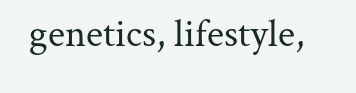genetics, lifestyle,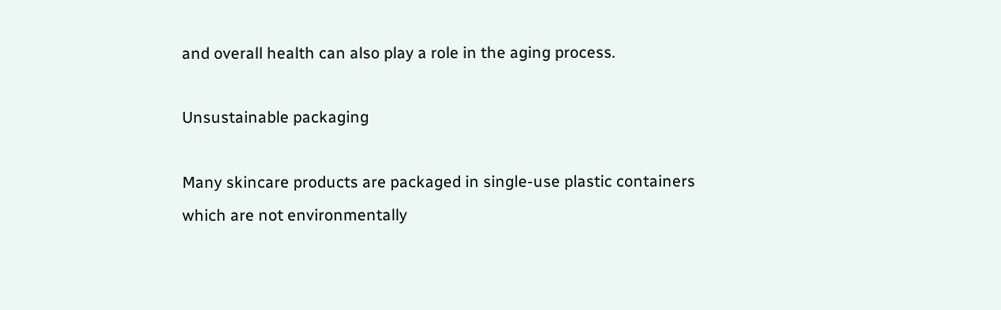and overall health can also play a role in the aging process.

Unsustainable packaging

Many skincare products are packaged in single-use plastic containers which are not environmentally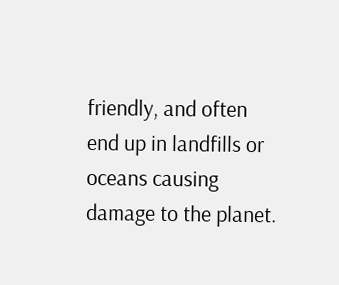friendly, and often end up in landfills or oceans causing damage to the planet.